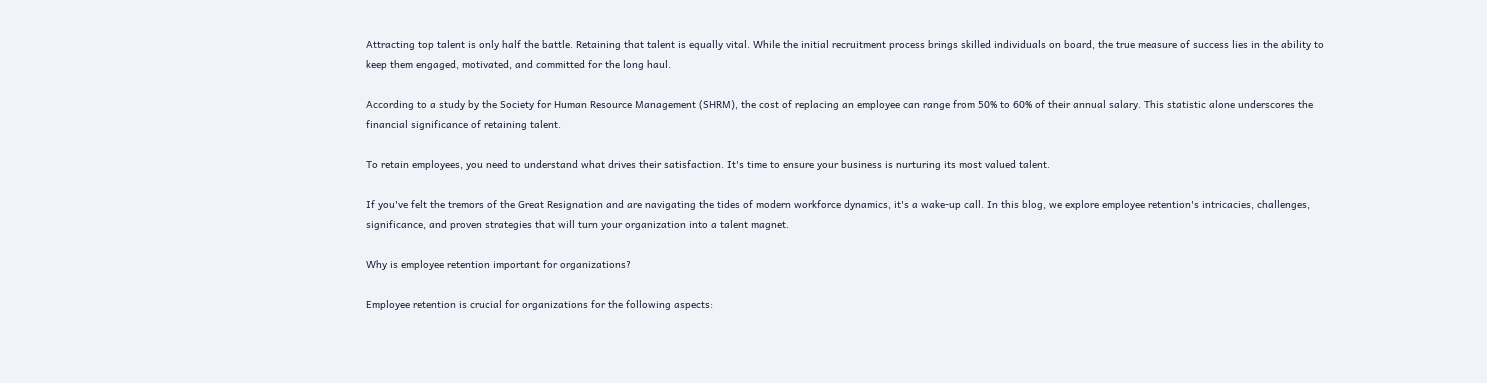Attracting top talent is only half the battle. Retaining that talent is equally vital. While the initial recruitment process brings skilled individuals on board, the true measure of success lies in the ability to keep them engaged, motivated, and committed for the long haul.

According to a study by the Society for Human Resource Management (SHRM), the cost of replacing an employee can range from 50% to 60% of their annual salary. This statistic alone underscores the financial significance of retaining talent.

To retain employees, you need to understand what drives their satisfaction. It's time to ensure your business is nurturing its most valued talent.

If you've felt the tremors of the Great Resignation and are navigating the tides of modern workforce dynamics, it's a wake-up call. In this blog, we explore employee retention's intricacies, challenges, significance, and proven strategies that will turn your organization into a talent magnet.

Why is employee retention important for organizations?

Employee retention is crucial for organizations for the following aspects: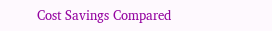Cost Savings Compared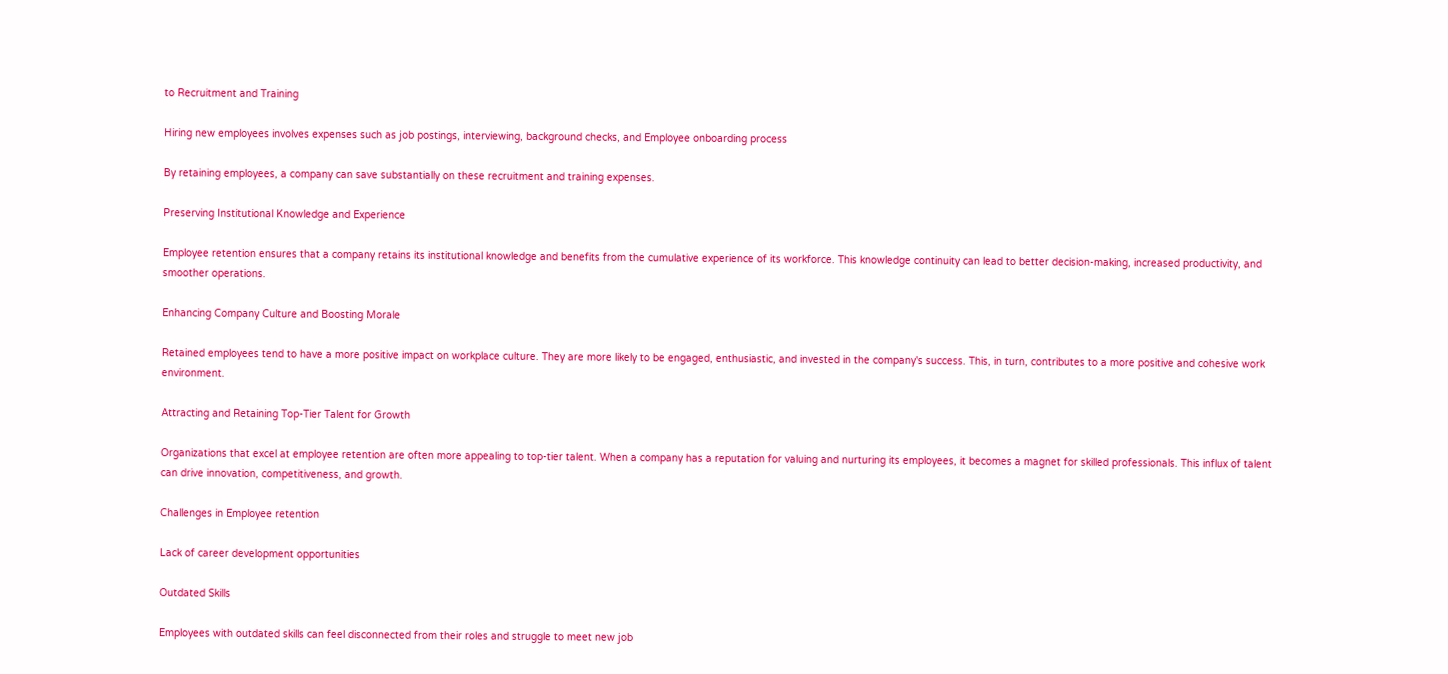to Recruitment and Training

Hiring new employees involves expenses such as job postings, interviewing, background checks, and Employee onboarding process

By retaining employees, a company can save substantially on these recruitment and training expenses.

Preserving Institutional Knowledge and Experience

Employee retention ensures that a company retains its institutional knowledge and benefits from the cumulative experience of its workforce. This knowledge continuity can lead to better decision-making, increased productivity, and smoother operations.

Enhancing Company Culture and Boosting Morale

Retained employees tend to have a more positive impact on workplace culture. They are more likely to be engaged, enthusiastic, and invested in the company's success. This, in turn, contributes to a more positive and cohesive work environment.

Attracting and Retaining Top-Tier Talent for Growth

Organizations that excel at employee retention are often more appealing to top-tier talent. When a company has a reputation for valuing and nurturing its employees, it becomes a magnet for skilled professionals. This influx of talent can drive innovation, competitiveness, and growth.

Challenges in Employee retention

Lack of career development opportunities

Outdated Skills

Employees with outdated skills can feel disconnected from their roles and struggle to meet new job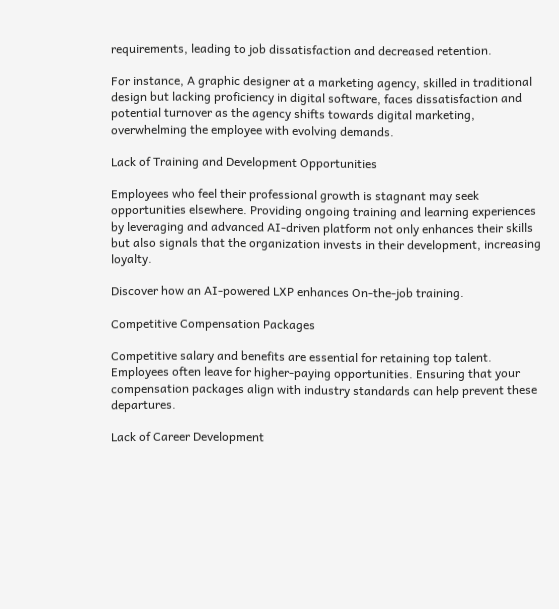requirements, leading to job dissatisfaction and decreased retention.

For instance, A graphic designer at a marketing agency, skilled in traditional design but lacking proficiency in digital software, faces dissatisfaction and potential turnover as the agency shifts towards digital marketing, overwhelming the employee with evolving demands.

Lack of Training and Development Opportunities

Employees who feel their professional growth is stagnant may seek opportunities elsewhere. Providing ongoing training and learning experiences by leveraging and advanced AI-driven platform not only enhances their skills but also signals that the organization invests in their development, increasing loyalty.

Discover how an AI-powered LXP enhances On-the-job training.

Competitive Compensation Packages

Competitive salary and benefits are essential for retaining top talent. Employees often leave for higher-paying opportunities. Ensuring that your compensation packages align with industry standards can help prevent these departures.

Lack of Career Development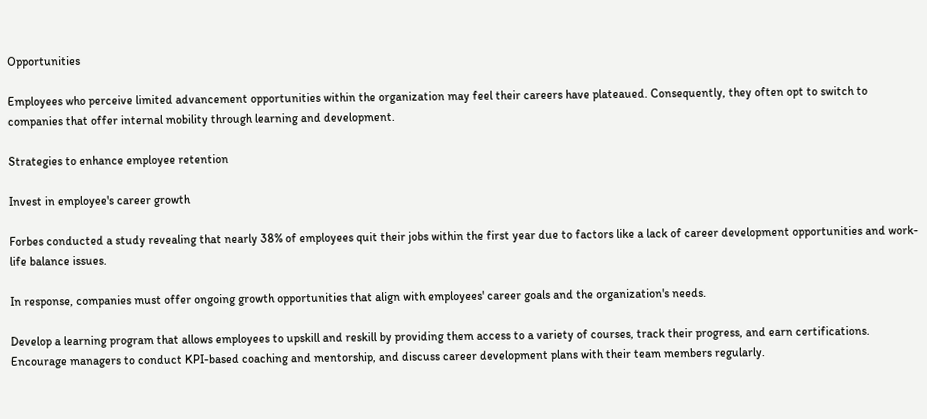Opportunities

Employees who perceive limited advancement opportunities within the organization may feel their careers have plateaued. Consequently, they often opt to switch to companies that offer internal mobility through learning and development.

Strategies to enhance employee retention

Invest in employee's career growth

Forbes conducted a study revealing that nearly 38% of employees quit their jobs within the first year due to factors like a lack of career development opportunities and work-life balance issues.

In response, companies must offer ongoing growth opportunities that align with employees' career goals and the organization's needs.

Develop a learning program that allows employees to upskill and reskill by providing them access to a variety of courses, track their progress, and earn certifications. Encourage managers to conduct KPI-based coaching and mentorship, and discuss career development plans with their team members regularly.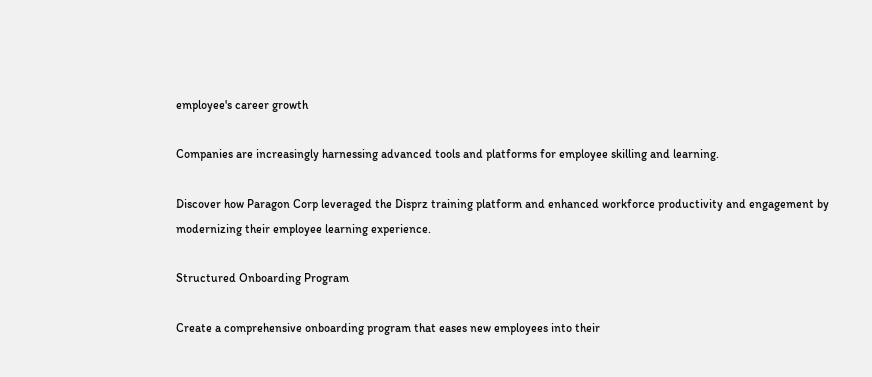employee's career growth

Companies are increasingly harnessing advanced tools and platforms for employee skilling and learning.

Discover how Paragon Corp leveraged the Disprz training platform and enhanced workforce productivity and engagement by modernizing their employee learning experience.

Structured Onboarding Program

Create a comprehensive onboarding program that eases new employees into their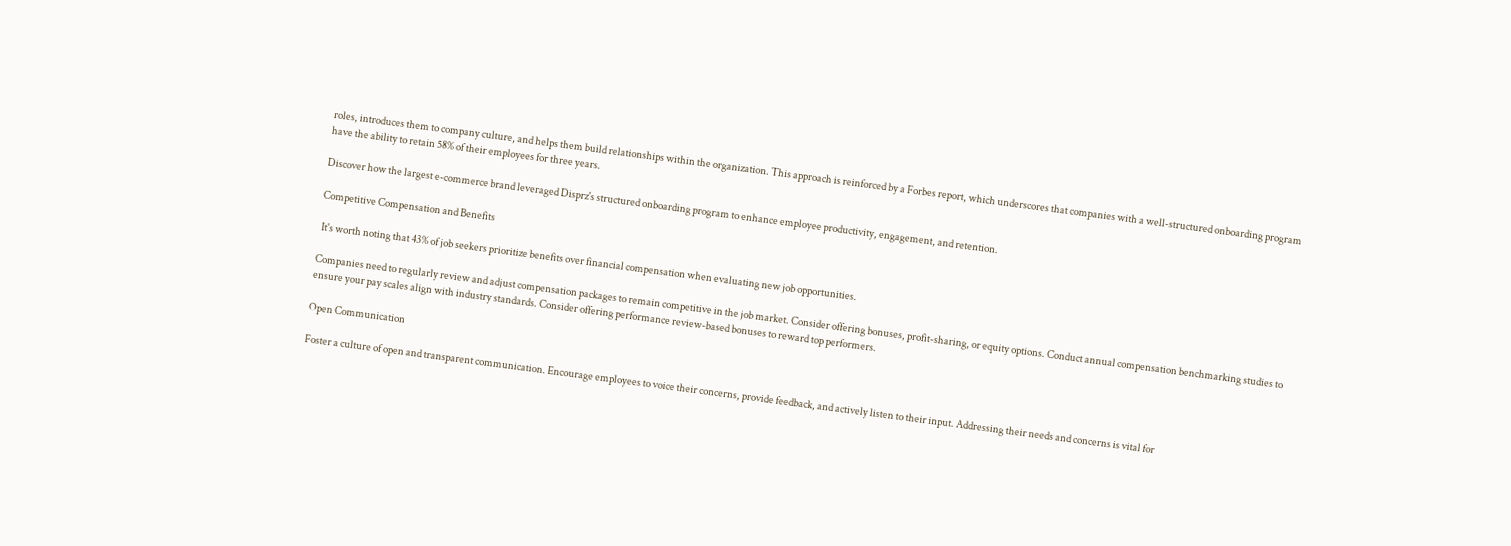roles, introduces them to company culture, and helps them build relationships within the organization. This approach is reinforced by a Forbes report, which underscores that companies with a well-structured onboarding program have the ability to retain 58% of their employees for three years.

Discover how the largest e-commerce brand leveraged Disprz's structured onboarding program to enhance employee productivity, engagement, and retention.

Competitive Compensation and Benefits

 It's worth noting that 43% of job seekers prioritize benefits over financial compensation when evaluating new job opportunities.

Companies need to regularly review and adjust compensation packages to remain competitive in the job market. Consider offering bonuses, profit-sharing, or equity options. Conduct annual compensation benchmarking studies to ensure your pay scales align with industry standards. Consider offering performance review-based bonuses to reward top performers.

Open Communication

Foster a culture of open and transparent communication. Encourage employees to voice their concerns, provide feedback, and actively listen to their input. Addressing their needs and concerns is vital for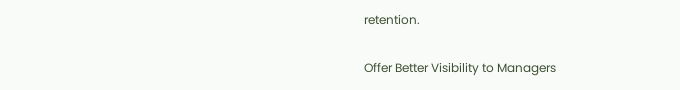retention.

Offer Better Visibility to Managers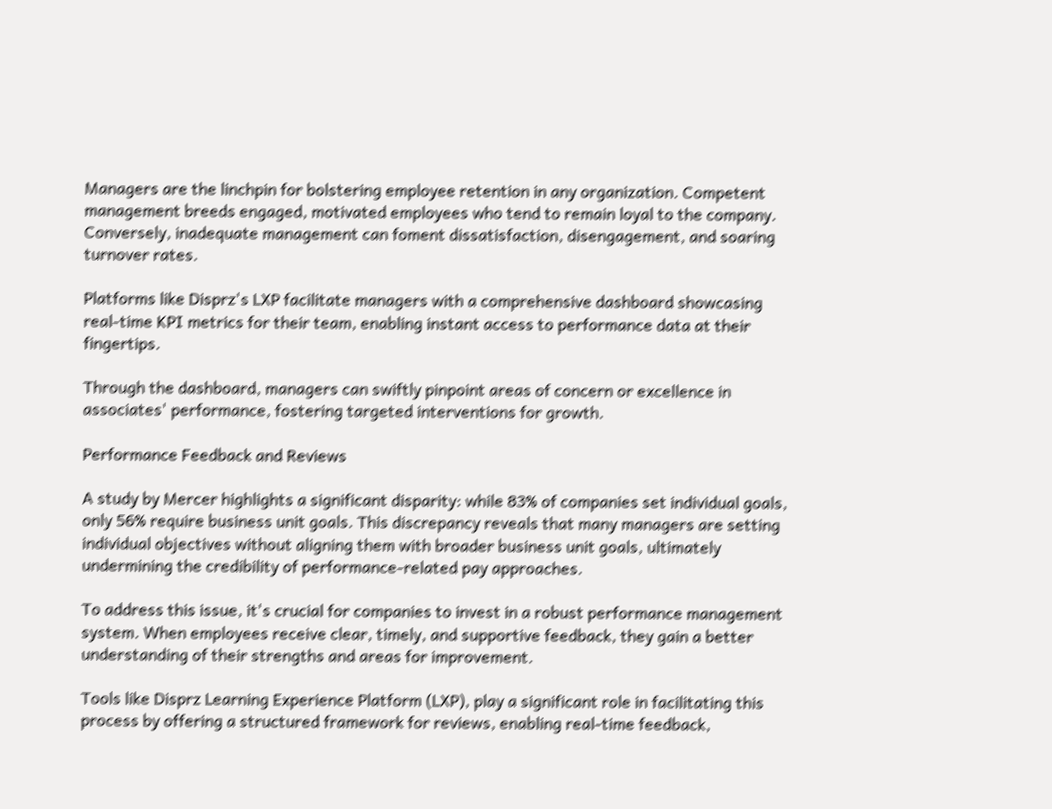Managers are the linchpin for bolstering employee retention in any organization. Competent management breeds engaged, motivated employees who tend to remain loyal to the company. Conversely, inadequate management can foment dissatisfaction, disengagement, and soaring turnover rates.

Platforms like Disprz's LXP facilitate managers with a comprehensive dashboard showcasing real-time KPI metrics for their team, enabling instant access to performance data at their fingertips.

Through the dashboard, managers can swiftly pinpoint areas of concern or excellence in associates' performance, fostering targeted interventions for growth.

Performance Feedback and Reviews

A study by Mercer highlights a significant disparity: while 83% of companies set individual goals, only 56% require business unit goals. This discrepancy reveals that many managers are setting individual objectives without aligning them with broader business unit goals, ultimately undermining the credibility of performance-related pay approaches.

To address this issue, it's crucial for companies to invest in a robust performance management system. When employees receive clear, timely, and supportive feedback, they gain a better understanding of their strengths and areas for improvement.

Tools like Disprz Learning Experience Platform (LXP), play a significant role in facilitating this process by offering a structured framework for reviews, enabling real-time feedback,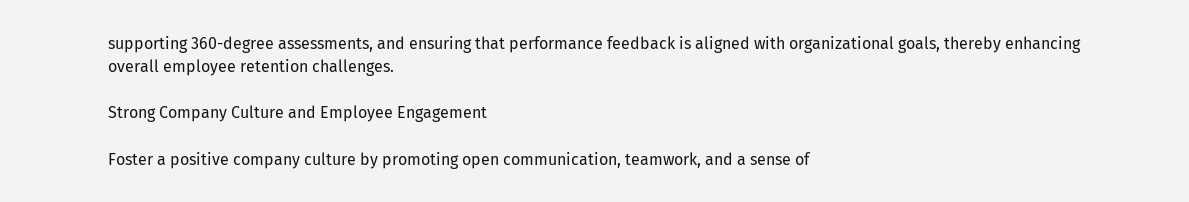supporting 360-degree assessments, and ensuring that performance feedback is aligned with organizational goals, thereby enhancing overall employee retention challenges.

Strong Company Culture and Employee Engagement

Foster a positive company culture by promoting open communication, teamwork, and a sense of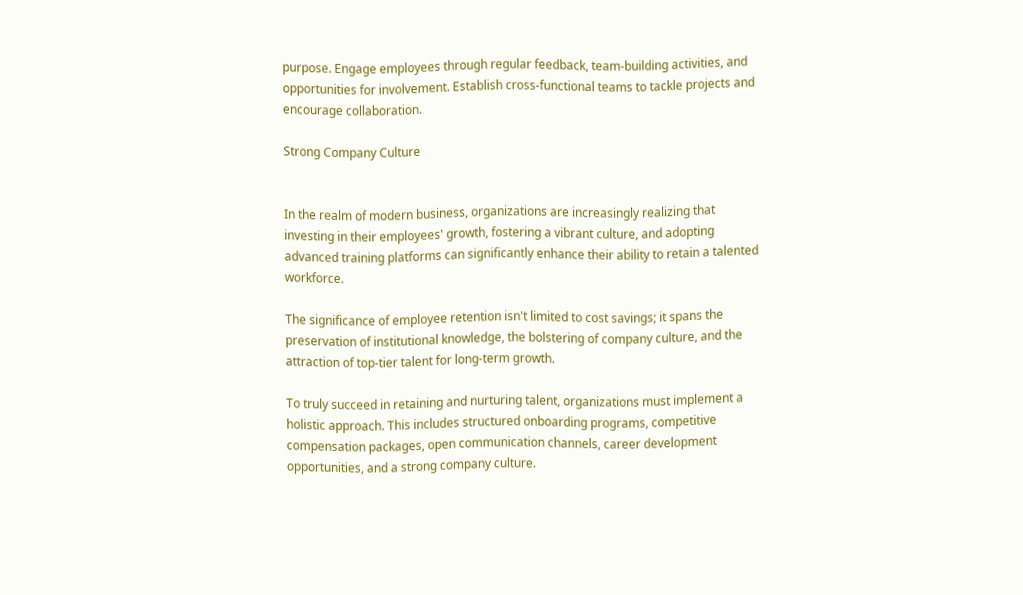purpose. Engage employees through regular feedback, team-building activities, and opportunities for involvement. Establish cross-functional teams to tackle projects and encourage collaboration.

Strong Company Culture


In the realm of modern business, organizations are increasingly realizing that investing in their employees' growth, fostering a vibrant culture, and adopting advanced training platforms can significantly enhance their ability to retain a talented workforce.

The significance of employee retention isn't limited to cost savings; it spans the preservation of institutional knowledge, the bolstering of company culture, and the attraction of top-tier talent for long-term growth.

To truly succeed in retaining and nurturing talent, organizations must implement a holistic approach. This includes structured onboarding programs, competitive compensation packages, open communication channels, career development opportunities, and a strong company culture.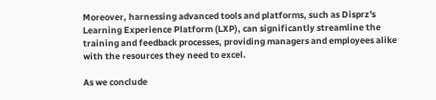Moreover, harnessing advanced tools and platforms, such as Disprz's Learning Experience Platform (LXP), can significantly streamline the training and feedback processes, providing managers and employees alike with the resources they need to excel.

As we conclude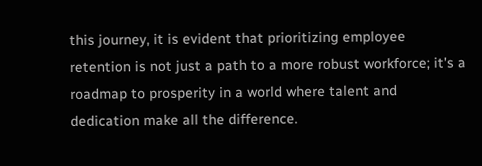this journey, it is evident that prioritizing employee retention is not just a path to a more robust workforce; it's a roadmap to prosperity in a world where talent and dedication make all the difference.